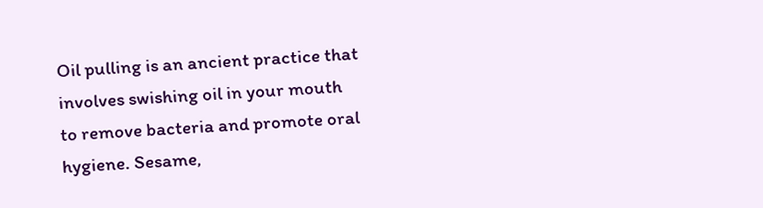Oil pulling is an ancient practice that involves swishing oil in your mouth to remove bacteria and promote oral hygiene. Sesame,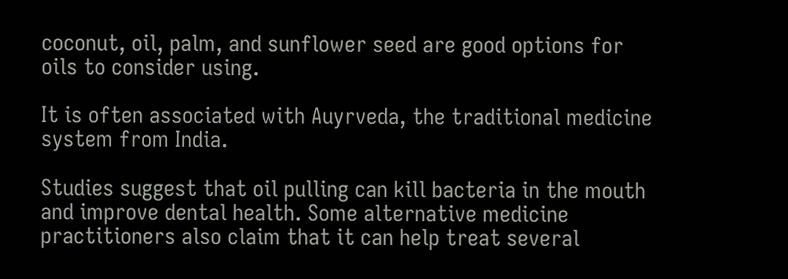coconut, oil, palm, and sunflower seed are good options for oils to consider using.

It is often associated with Auyrveda, the traditional medicine system from India.

Studies suggest that oil pulling can kill bacteria in the mouth and improve dental health. Some alternative medicine practitioners also claim that it can help treat several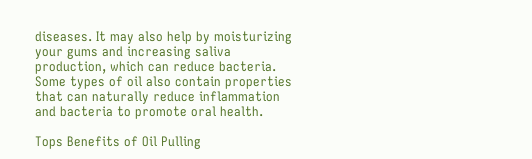diseases. It may also help by moisturizing your gums and increasing saliva production, which can reduce bacteria. Some types of oil also contain properties that can naturally reduce inflammation and bacteria to promote oral health.

Tops Benefits of Oil Pulling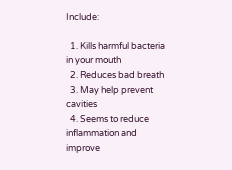Include:

  1. Kills harmful bacteria in your mouth
  2. Reduces bad breath
  3. May help prevent cavities
  4. Seems to reduce inflammation and improve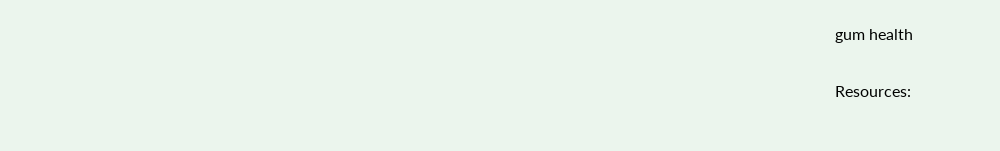gum health

Resources: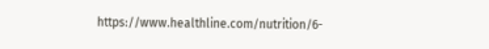https://www.healthline.com/nutrition/6-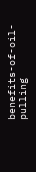benefits-of-oil-pulling